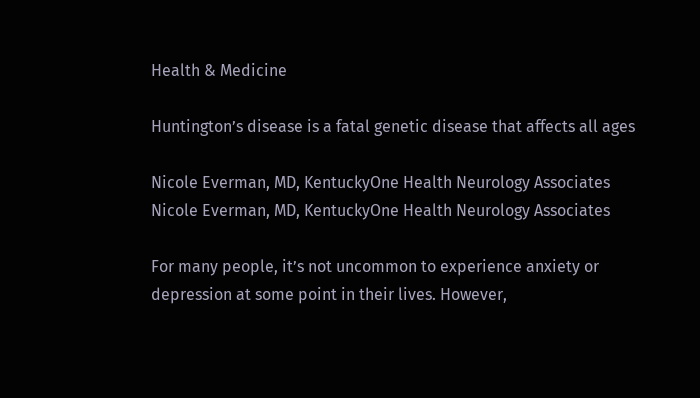Health & Medicine

Huntington’s disease is a fatal genetic disease that affects all ages

Nicole Everman, MD, KentuckyOne Health Neurology Associates
Nicole Everman, MD, KentuckyOne Health Neurology Associates

For many people, it’s not uncommon to experience anxiety or depression at some point in their lives. However,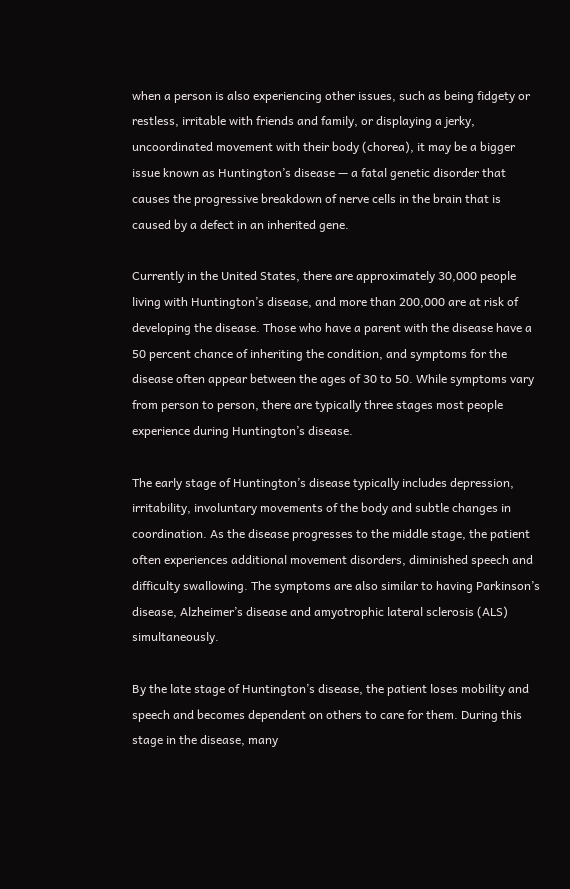when a person is also experiencing other issues, such as being fidgety or restless, irritable with friends and family, or displaying a jerky, uncoordinated movement with their body (chorea), it may be a bigger issue known as Huntington’s disease — a fatal genetic disorder that causes the progressive breakdown of nerve cells in the brain that is caused by a defect in an inherited gene.

Currently in the United States, there are approximately 30,000 people living with Huntington’s disease, and more than 200,000 are at risk of developing the disease. Those who have a parent with the disease have a 50 percent chance of inheriting the condition, and symptoms for the disease often appear between the ages of 30 to 50. While symptoms vary from person to person, there are typically three stages most people experience during Huntington’s disease.

The early stage of Huntington’s disease typically includes depression, irritability, involuntary movements of the body and subtle changes in coordination. As the disease progresses to the middle stage, the patient often experiences additional movement disorders, diminished speech and difficulty swallowing. The symptoms are also similar to having Parkinson’s disease, Alzheimer’s disease and amyotrophic lateral sclerosis (ALS) simultaneously.

By the late stage of Huntington’s disease, the patient loses mobility and speech and becomes dependent on others to care for them. During this stage in the disease, many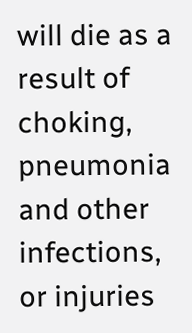will die as a result of choking, pneumonia and other infections, or injuries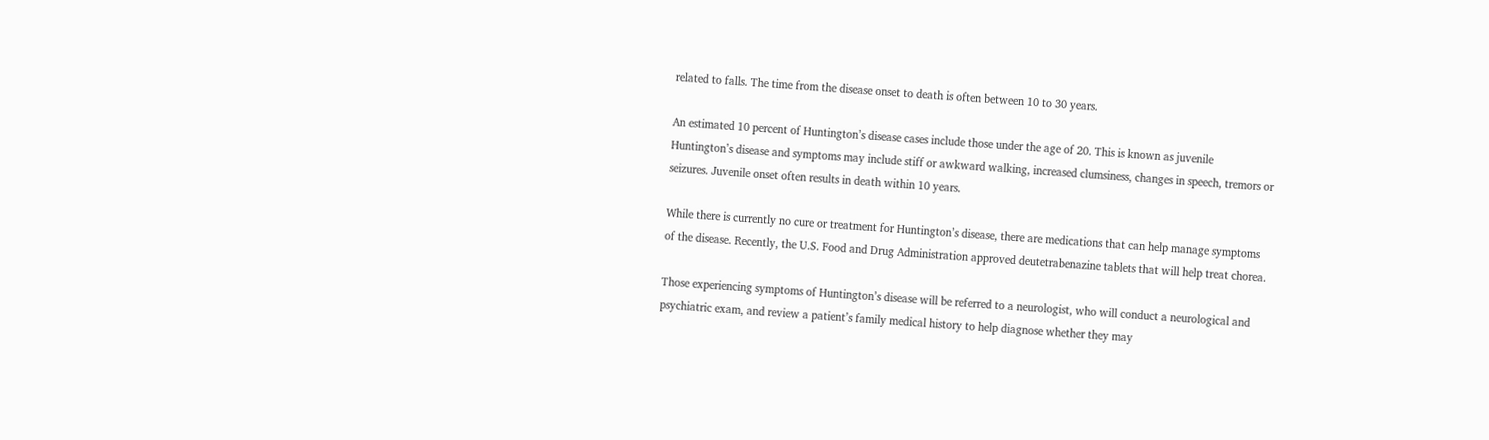related to falls. The time from the disease onset to death is often between 10 to 30 years.

An estimated 10 percent of Huntington’s disease cases include those under the age of 20. This is known as juvenile Huntington’s disease and symptoms may include stiff or awkward walking, increased clumsiness, changes in speech, tremors or seizures. Juvenile onset often results in death within 10 years.

While there is currently no cure or treatment for Huntington’s disease, there are medications that can help manage symptoms of the disease. Recently, the U.S. Food and Drug Administration approved deutetrabenazine tablets that will help treat chorea.

Those experiencing symptoms of Huntington’s disease will be referred to a neurologist, who will conduct a neurological and psychiatric exam, and review a patient’s family medical history to help diagnose whether they may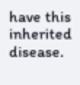have this inherited disease.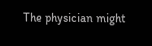The physician might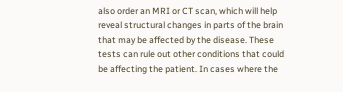also order an MRI or CT scan, which will help reveal structural changes in parts of the brain that may be affected by the disease. These tests can rule out other conditions that could be affecting the patient. In cases where the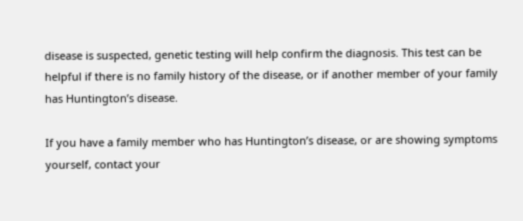disease is suspected, genetic testing will help confirm the diagnosis. This test can be helpful if there is no family history of the disease, or if another member of your family has Huntington’s disease.

If you have a family member who has Huntington’s disease, or are showing symptoms yourself, contact your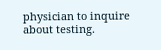physician to inquire about testing.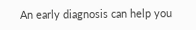An early diagnosis can help you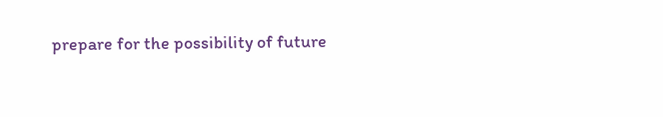prepare for the possibility of future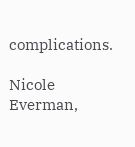complications.

Nicole Everman,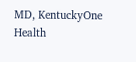MD, KentuckyOne Health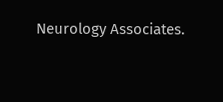Neurology Associates.